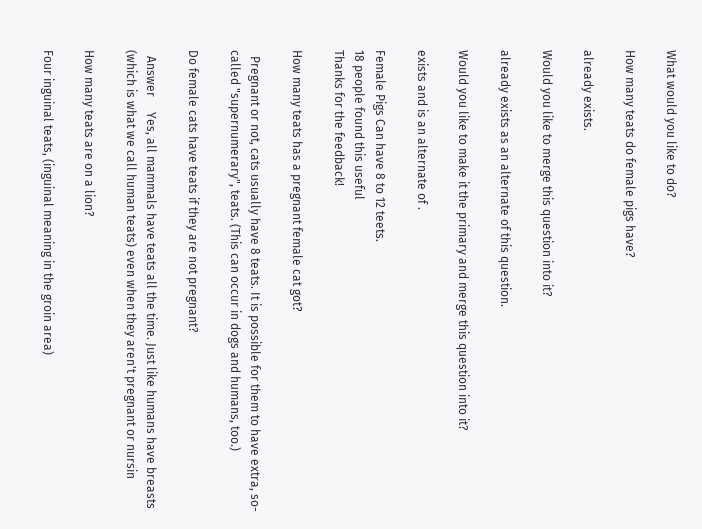What would you like to do?

How many teats do female pigs have?

already exists.

Would you like to merge this question into it?

already exists as an alternate of this question.

Would you like to make it the primary and merge this question into it?

exists and is an alternate of .

Female Pigs Can have 8 to 12 teets.
18 people found this useful
Thanks for the feedback!

How many teats has a pregnant female cat got?

  Pregnant or not, cats usually have 8 teats. It is possible for them to have extra, so-called "supernumerary", teats. (This can occur in dogs and humans, too.)

Do female cats have teats if they are not pregnant?

  Answer     Yes, all mammals have teats all the time. Just like humans have breasts (which is what we call human teats) even when they aren't pregnant or nursin

How many teats are on a lion?

Four inguinal teats, (inguinal meaning in the groin area)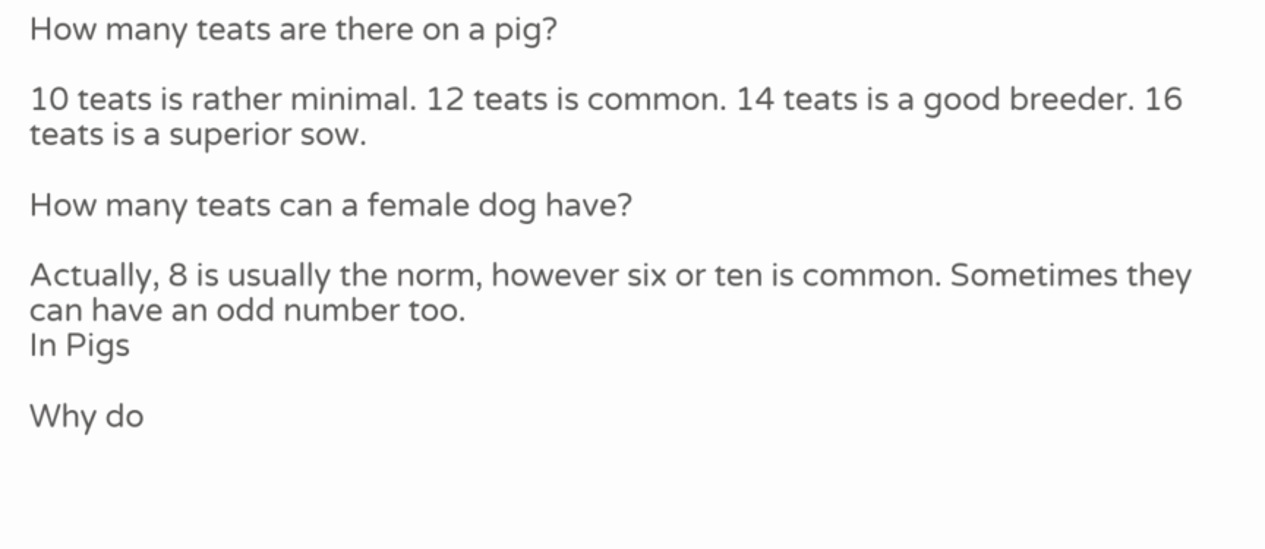How many teats are there on a pig?

10 teats is rather minimal. 12 teats is common. 14 teats is a good breeder. 16 teats is a superior sow.

How many teats can a female dog have?

Actually, 8 is usually the norm, however six or ten is common. Sometimes they can have an odd number too.
In Pigs

Why do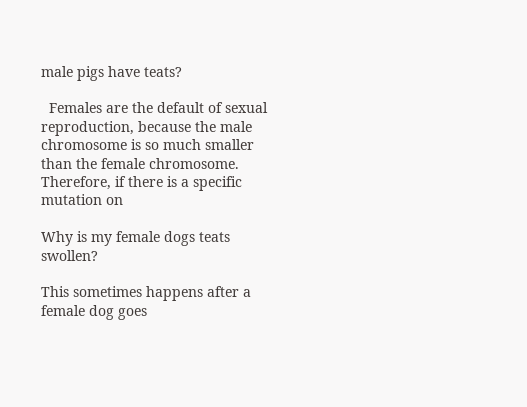male pigs have teats?

  Females are the default of sexual reproduction, because the male chromosome is so much smaller than the female chromosome. Therefore, if there is a specific mutation on

Why is my female dogs teats swollen?

This sometimes happens after a female dog goes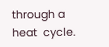through a heat  cycle.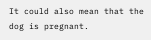It could also mean that the dog is pregnant.